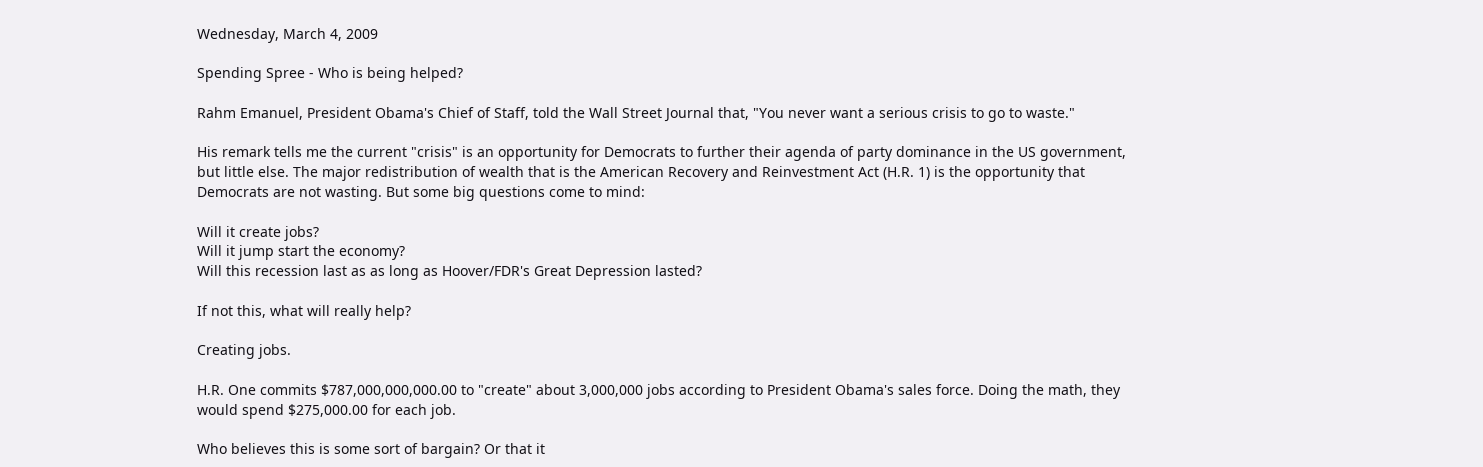Wednesday, March 4, 2009

Spending Spree - Who is being helped?

Rahm Emanuel, President Obama's Chief of Staff, told the Wall Street Journal that, "You never want a serious crisis to go to waste."

His remark tells me the current "crisis" is an opportunity for Democrats to further their agenda of party dominance in the US government, but little else. The major redistribution of wealth that is the American Recovery and Reinvestment Act (H.R. 1) is the opportunity that Democrats are not wasting. But some big questions come to mind:

Will it create jobs?
Will it jump start the economy?
Will this recession last as as long as Hoover/FDR's Great Depression lasted?

If not this, what will really help?

Creating jobs.

H.R. One commits $787,000,000,000.00 to "create" about 3,000,000 jobs according to President Obama's sales force. Doing the math, they would spend $275,000.00 for each job.

Who believes this is some sort of bargain? Or that it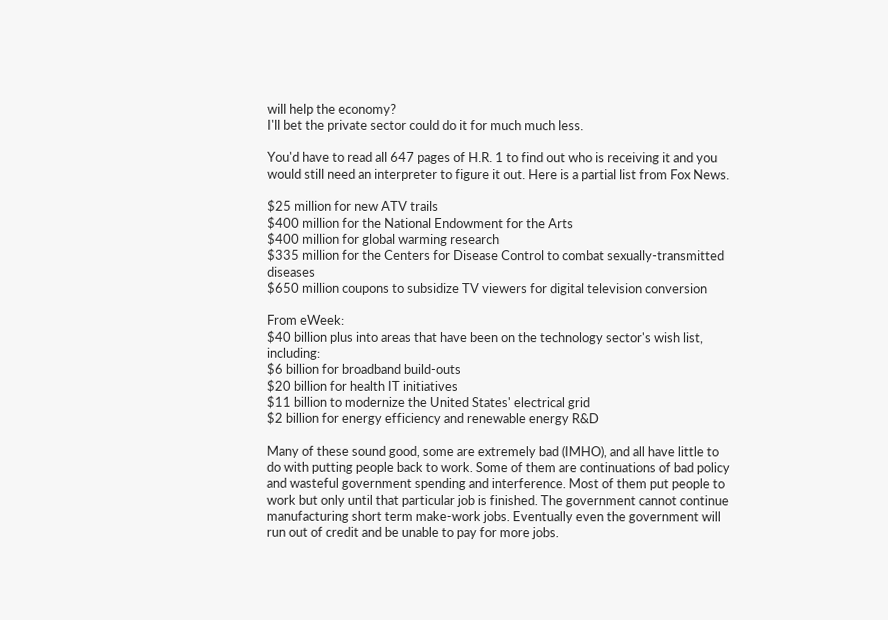will help the economy?
I'll bet the private sector could do it for much much less.

You'd have to read all 647 pages of H.R. 1 to find out who is receiving it and you would still need an interpreter to figure it out. Here is a partial list from Fox News.

$25 million for new ATV trails
$400 million for the National Endowment for the Arts
$400 million for global warming research
$335 million for the Centers for Disease Control to combat sexually-transmitted diseases
$650 million coupons to subsidize TV viewers for digital television conversion

From eWeek:
$40 billion plus into areas that have been on the technology sector's wish list, including:
$6 billion for broadband build-outs
$20 billion for health IT initiatives
$11 billion to modernize the United States' electrical grid
$2 billion for energy efficiency and renewable energy R&D

Many of these sound good, some are extremely bad (IMHO), and all have little to do with putting people back to work. Some of them are continuations of bad policy and wasteful government spending and interference. Most of them put people to work but only until that particular job is finished. The government cannot continue manufacturing short term make-work jobs. Eventually even the government will run out of credit and be unable to pay for more jobs.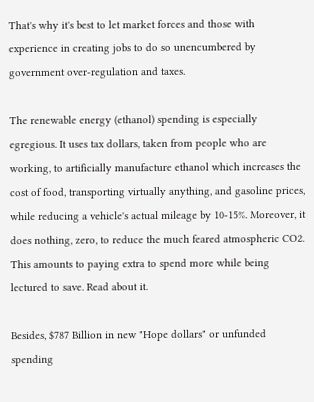That's why it's best to let market forces and those with experience in creating jobs to do so unencumbered by government over-regulation and taxes.

The renewable energy (ethanol) spending is especially egregious. It uses tax dollars, taken from people who are working, to artificially manufacture ethanol which increases the cost of food, transporting virtually anything, and gasoline prices, while reducing a vehicle's actual mileage by 10-15%. Moreover, it does nothing, zero, to reduce the much feared atmospheric CO2. This amounts to paying extra to spend more while being lectured to save. Read about it.

Besides, $787 Billion in new "Hope dollars" or unfunded spending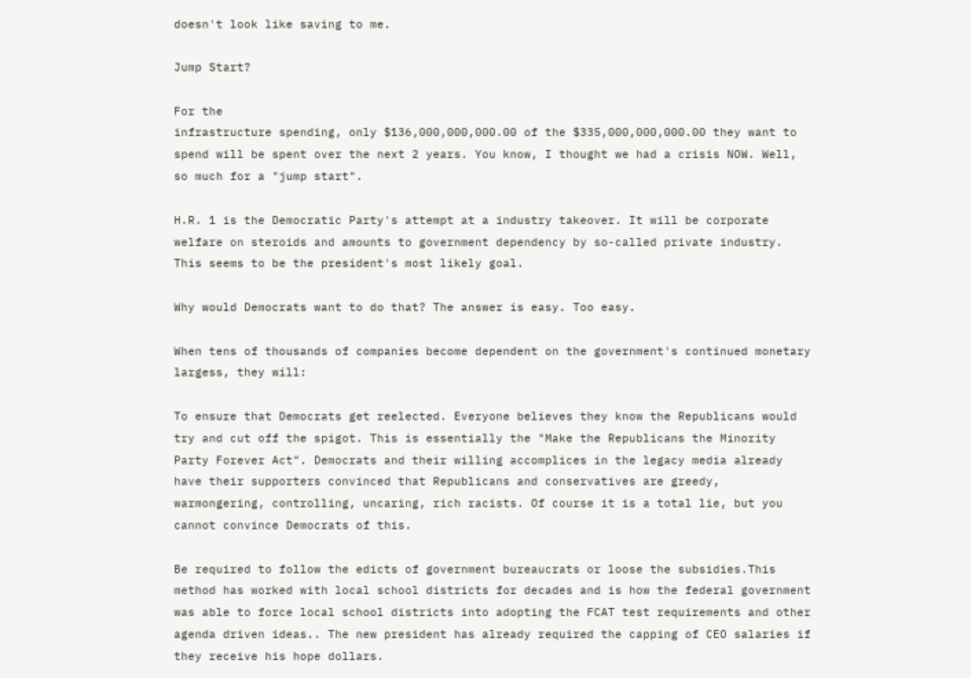doesn't look like saving to me.

Jump Start?

For the
infrastructure spending, only $136,000,000,000.00 of the $335,000,000,000.00 they want to spend will be spent over the next 2 years. You know, I thought we had a crisis NOW. Well, so much for a "jump start".

H.R. 1 is the Democratic Party's attempt at a industry takeover. It will be corporate welfare on steroids and amounts to government dependency by so-called private industry. This seems to be the president's most likely goal.

Why would Democrats want to do that? The answer is easy. Too easy.

When tens of thousands of companies become dependent on the government's continued monetary largess, they will:

To ensure that Democrats get reelected. Everyone believes they know the Republicans would try and cut off the spigot. This is essentially the "Make the Republicans the Minority Party Forever Act". Democrats and their willing accomplices in the legacy media already have their supporters convinced that Republicans and conservatives are greedy, warmongering, controlling, uncaring, rich racists. Of course it is a total lie, but you cannot convince Democrats of this.

Be required to follow the edicts of government bureaucrats or loose the subsidies.This method has worked with local school districts for decades and is how the federal government was able to force local school districts into adopting the FCAT test requirements and other agenda driven ideas.. The new president has already required the capping of CEO salaries if they receive his hope dollars.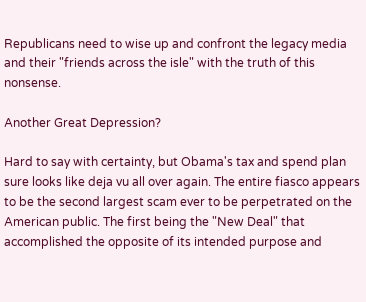Republicans need to wise up and confront the legacy media and their "friends across the isle" with the truth of this nonsense.

Another Great Depression?

Hard to say with certainty, but Obama's tax and spend plan sure looks like deja vu all over again. The entire fiasco appears to be the second largest scam ever to be perpetrated on the American public. The first being the "New Deal" that accomplished the opposite of its intended purpose and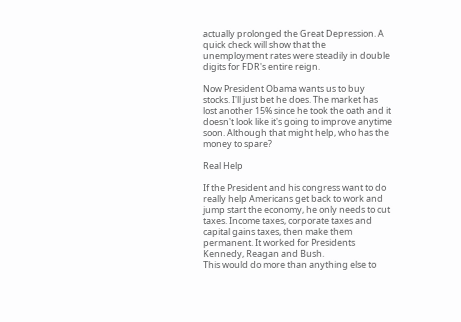actually prolonged the Great Depression. A quick check will show that the unemployment rates were steadily in double digits for FDR's entire reign.

Now President Obama wants us to buy stocks. I'll just bet he does. The market has lost another 15% since he took the oath and it doesn't look like it's going to improve anytime soon. Although that might help, who has the money to spare?

Real Help

If the President and his congress want to do really help Americans get back to work and jump start the economy, he only needs to cut taxes. Income taxes, corporate taxes and capital gains taxes, then make them permanent. It worked for Presidents Kennedy, Reagan and Bush.
This would do more than anything else to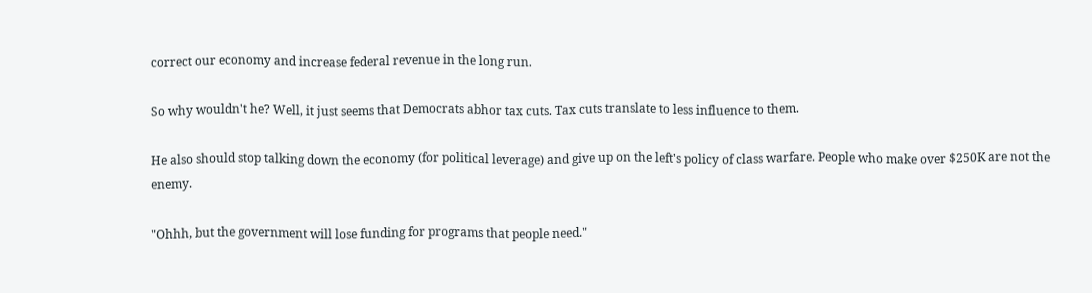correct our economy and increase federal revenue in the long run.

So why wouldn't he? Well, it just seems that Democrats abhor tax cuts. Tax cuts translate to less influence to them.

He also should stop talking down the economy (for political leverage) and give up on the left's policy of class warfare. People who make over $250K are not the enemy.

"Ohhh, but the government will lose funding for programs that people need."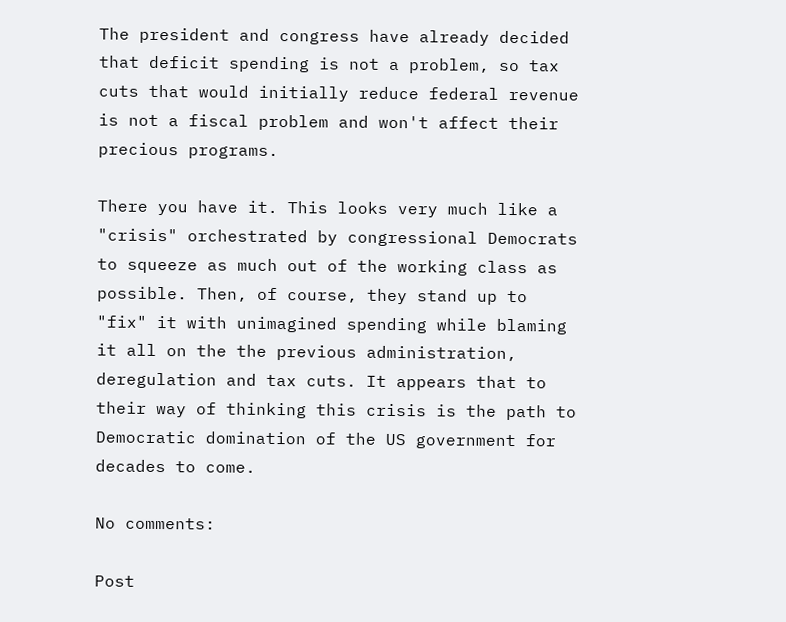The president and congress have already decided that deficit spending is not a problem, so tax cuts that would initially reduce federal revenue is not a fiscal problem and won't affect their precious programs.

There you have it. This looks very much like a "crisis" orchestrated by congressional Democrats to squeeze as much out of the working class as possible. Then, of course, they stand up to "fix" it with unimagined spending while blaming it all on the the previous administration, deregulation and tax cuts. It appears that to their way of thinking this crisis is the path to Democratic domination of the US government for decades to come.

No comments:

Post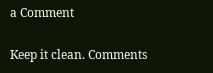a Comment

Keep it clean. Comments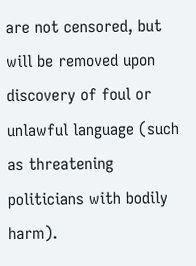are not censored, but will be removed upon discovery of foul or unlawful language (such as threatening politicians with bodily harm).